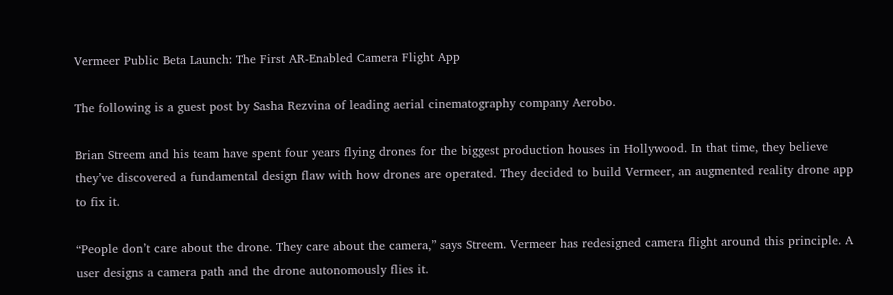Vermeer Public Beta Launch: The First AR-Enabled Camera Flight App

The following is a guest post by Sasha Rezvina of leading aerial cinematography company Aerobo.

Brian Streem and his team have spent four years flying drones for the biggest production houses in Hollywood. In that time, they believe they’ve discovered a fundamental design flaw with how drones are operated. They decided to build Vermeer, an augmented reality drone app to fix it.

“People don’t care about the drone. They care about the camera,” says Streem. Vermeer has redesigned camera flight around this principle. A user designs a camera path and the drone autonomously flies it.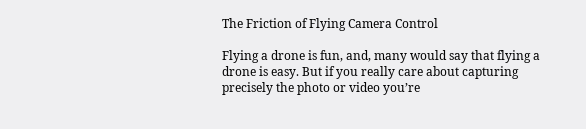The Friction of Flying Camera Control

Flying a drone is fun, and, many would say that flying a drone is easy. But if you really care about capturing precisely the photo or video you’re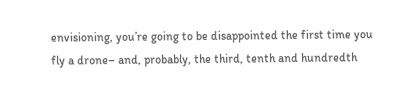envisioning, you’re going to be disappointed the first time you fly a drone– and, probably, the third, tenth and hundredth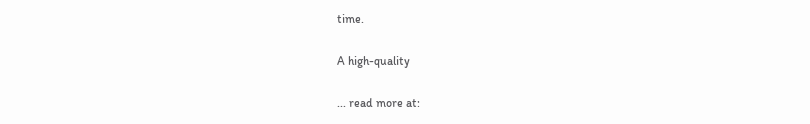time.

A high-quality

... read more at: